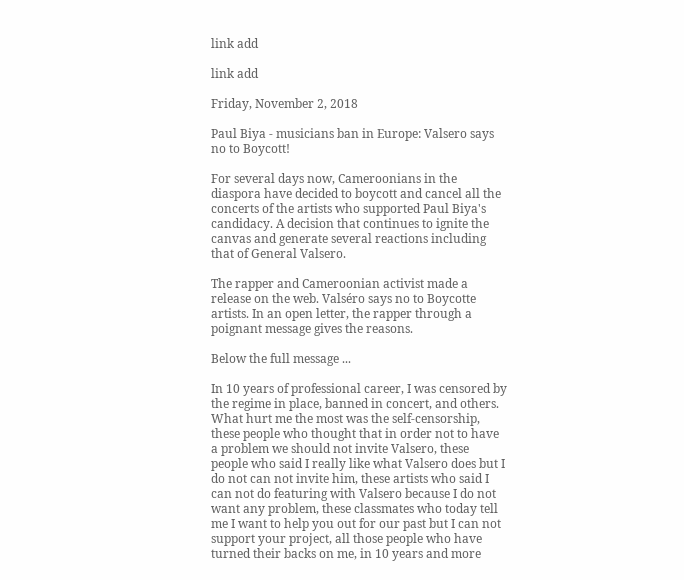link add

link add

Friday, November 2, 2018

Paul Biya - musicians ban in Europe: Valsero says no to Boycott!

For several days now, Cameroonians in the diaspora have decided to boycott and cancel all the concerts of the artists who supported Paul Biya's candidacy. A decision that continues to ignite the canvas and generate several reactions including that of General Valsero.

The rapper and Cameroonian activist made a release on the web. Valséro says no to Boycotte artists. In an open letter, the rapper through a poignant message gives the reasons.

Below the full message ...

In 10 years of professional career, I was censored by the regime in place, banned in concert, and others. What hurt me the most was the self-censorship, these people who thought that in order not to have a problem we should not invite Valsero, these people who said I really like what Valsero does but I do not can not invite him, these artists who said I can not do featuring with Valsero because I do not want any problem, these classmates who today tell me I want to help you out for our past but I can not support your project, all those people who have turned their backs on me, in 10 years and more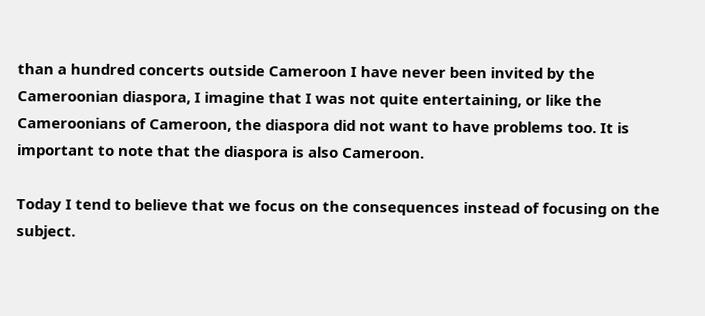than a hundred concerts outside Cameroon I have never been invited by the Cameroonian diaspora, I imagine that I was not quite entertaining, or like the Cameroonians of Cameroon, the diaspora did not want to have problems too. It is important to note that the diaspora is also Cameroon.

Today I tend to believe that we focus on the consequences instead of focusing on the subject.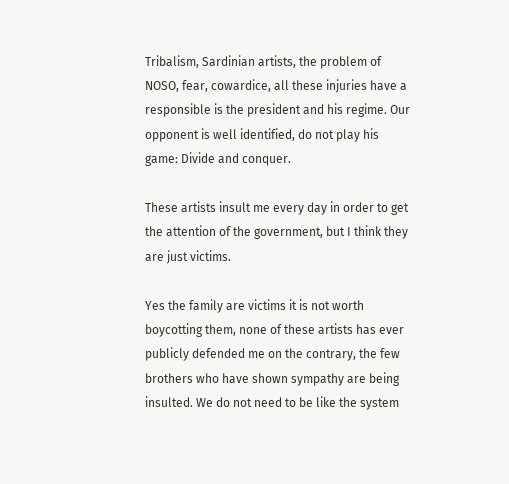Tribalism, Sardinian artists, the problem of NOSO, fear, cowardice, all these injuries have a responsible is the president and his regime. Our opponent is well identified, do not play his game: Divide and conquer.

These artists insult me every day in order to get the attention of the government, but I think they are just victims.

Yes the family are victims it is not worth boycotting them, none of these artists has ever publicly defended me on the contrary, the few brothers who have shown sympathy are being insulted. We do not need to be like the system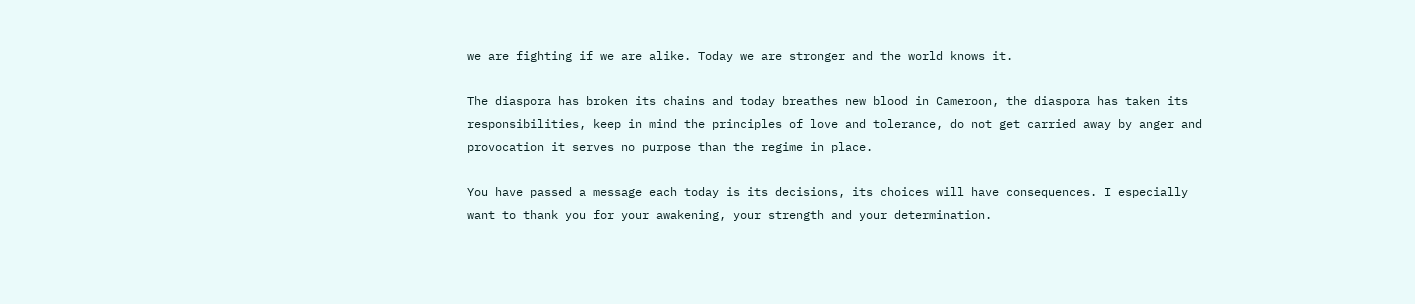we are fighting if we are alike. Today we are stronger and the world knows it.

The diaspora has broken its chains and today breathes new blood in Cameroon, the diaspora has taken its responsibilities, keep in mind the principles of love and tolerance, do not get carried away by anger and provocation it serves no purpose than the regime in place.

You have passed a message each today is its decisions, its choices will have consequences. I especially want to thank you for your awakening, your strength and your determination.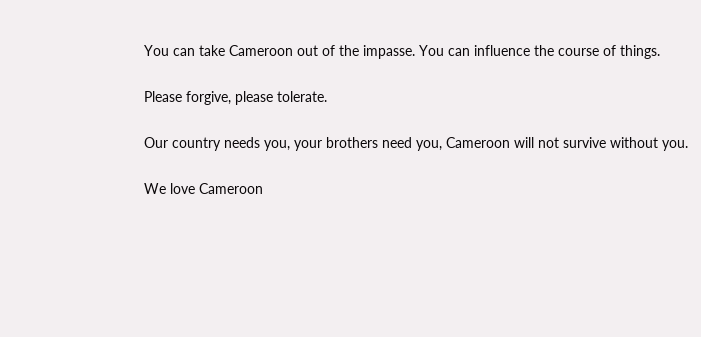You can take Cameroon out of the impasse. You can influence the course of things.

Please forgive, please tolerate.

Our country needs you, your brothers need you, Cameroon will not survive without you.

We love Cameroon